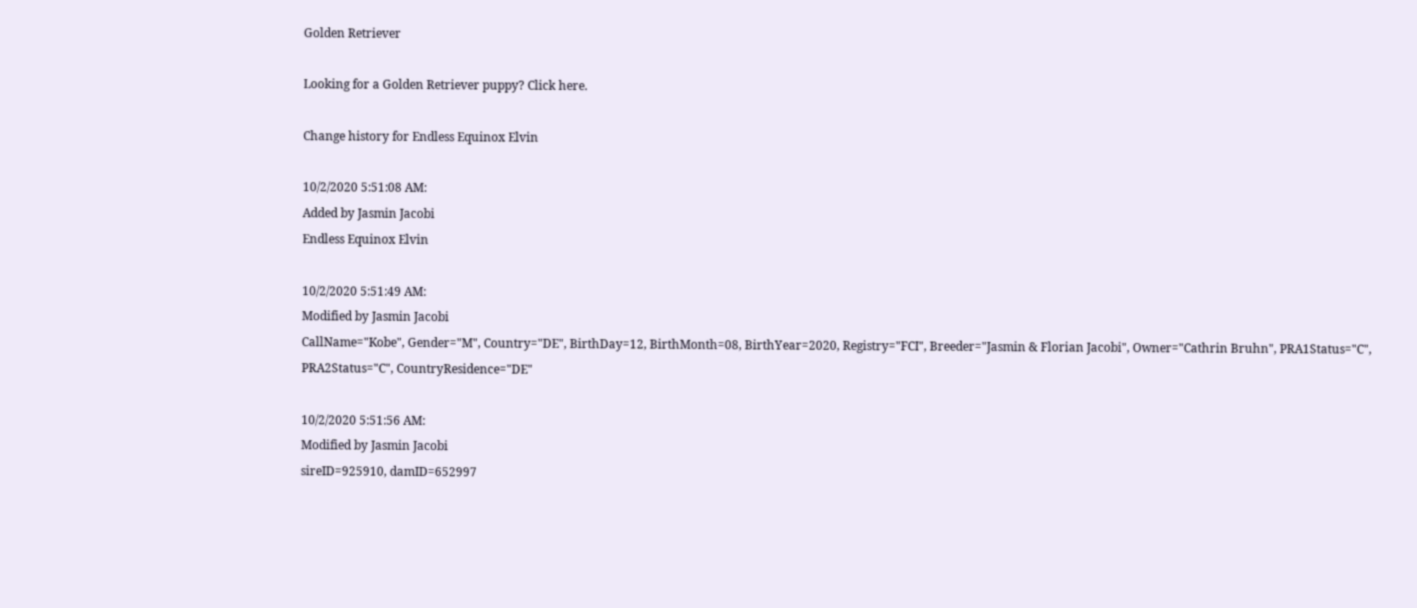Golden Retriever

Looking for a Golden Retriever puppy? Click here.

Change history for Endless Equinox Elvin

10/2/2020 5:51:08 AM:
Added by Jasmin Jacobi
Endless Equinox Elvin

10/2/2020 5:51:49 AM:
Modified by Jasmin Jacobi
CallName="Kobe", Gender="M", Country="DE", BirthDay=12, BirthMonth=08, BirthYear=2020, Registry="FCI", Breeder="Jasmin & Florian Jacobi", Owner="Cathrin Bruhn", PRA1Status="C", PRA2Status="C", CountryResidence="DE"

10/2/2020 5:51:56 AM:
Modified by Jasmin Jacobi
sireID=925910, damID=652997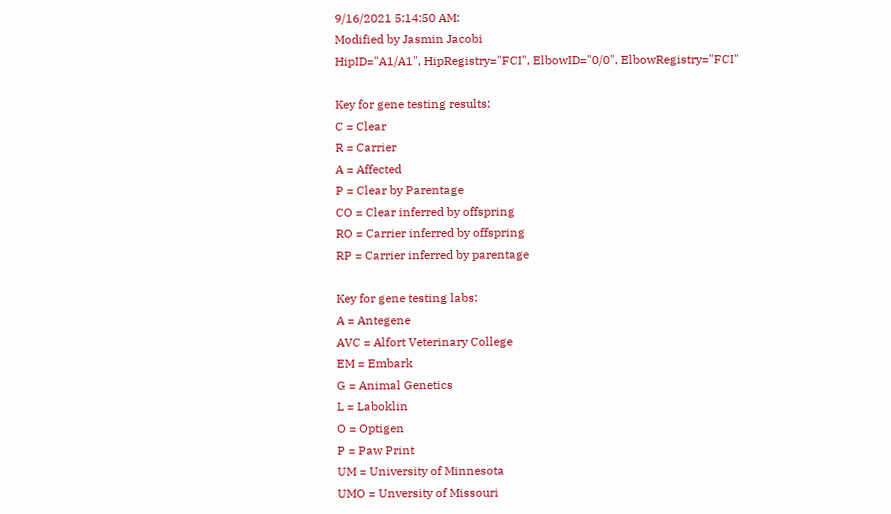9/16/2021 5:14:50 AM:
Modified by Jasmin Jacobi
HipID="A1/A1", HipRegistry="FCI", ElbowID="0/0", ElbowRegistry="FCI"

Key for gene testing results:
C = Clear
R = Carrier
A = Affected
P = Clear by Parentage
CO = Clear inferred by offspring
RO = Carrier inferred by offspring
RP = Carrier inferred by parentage

Key for gene testing labs:
A = Antegene
AVC = Alfort Veterinary College
EM = Embark
G = Animal Genetics
L = Laboklin
O = Optigen
P = Paw Print
UM = University of Minnesota
UMO = Unversity of Missouri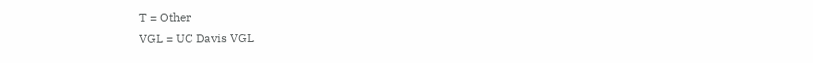T = Other
VGL = UC Davis VGL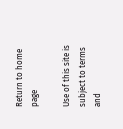Return to home page

Use of this site is subject to terms and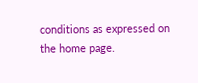conditions as expressed on the home page.